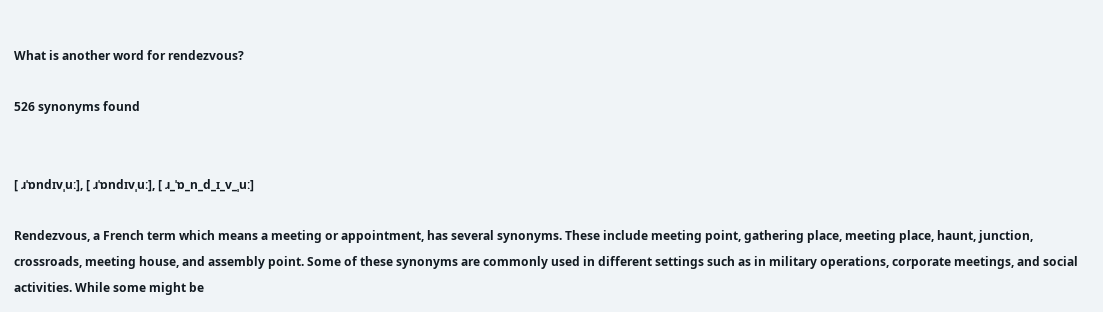What is another word for rendezvous?

526 synonyms found


[ ɹˈɒndɪvˌuː], [ ɹˈɒndɪvˌuː], [ ɹ_ˈɒ_n_d_ɪ_v_ˌuː]

Rendezvous, a French term which means a meeting or appointment, has several synonyms. These include meeting point, gathering place, meeting place, haunt, junction, crossroads, meeting house, and assembly point. Some of these synonyms are commonly used in different settings such as in military operations, corporate meetings, and social activities. While some might be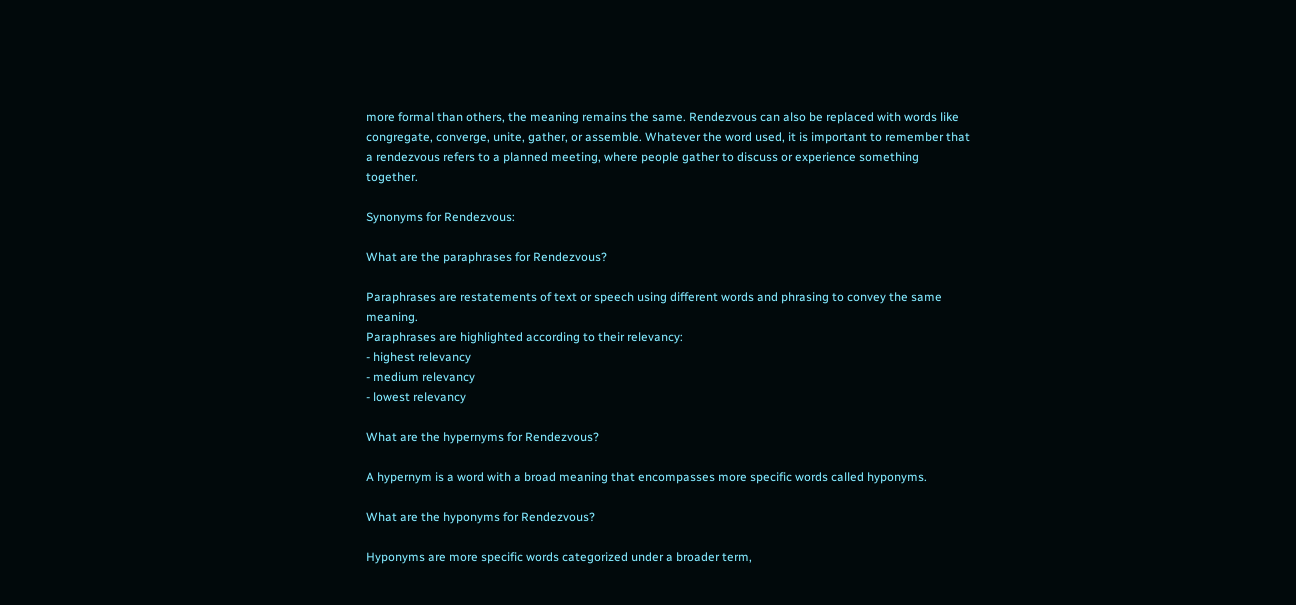more formal than others, the meaning remains the same. Rendezvous can also be replaced with words like congregate, converge, unite, gather, or assemble. Whatever the word used, it is important to remember that a rendezvous refers to a planned meeting, where people gather to discuss or experience something together.

Synonyms for Rendezvous:

What are the paraphrases for Rendezvous?

Paraphrases are restatements of text or speech using different words and phrasing to convey the same meaning.
Paraphrases are highlighted according to their relevancy:
- highest relevancy
- medium relevancy
- lowest relevancy

What are the hypernyms for Rendezvous?

A hypernym is a word with a broad meaning that encompasses more specific words called hyponyms.

What are the hyponyms for Rendezvous?

Hyponyms are more specific words categorized under a broader term,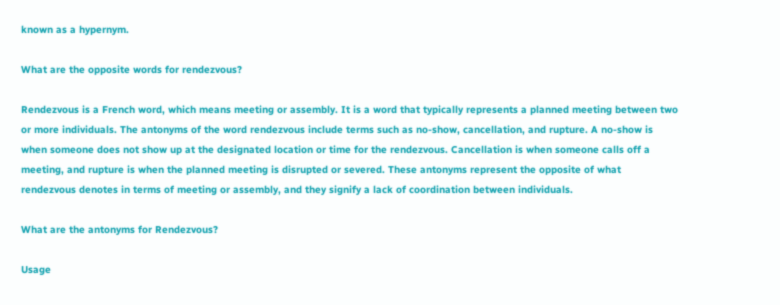known as a hypernym.

What are the opposite words for rendezvous?

Rendezvous is a French word, which means meeting or assembly. It is a word that typically represents a planned meeting between two or more individuals. The antonyms of the word rendezvous include terms such as no-show, cancellation, and rupture. A no-show is when someone does not show up at the designated location or time for the rendezvous. Cancellation is when someone calls off a meeting, and rupture is when the planned meeting is disrupted or severed. These antonyms represent the opposite of what rendezvous denotes in terms of meeting or assembly, and they signify a lack of coordination between individuals.

What are the antonyms for Rendezvous?

Usage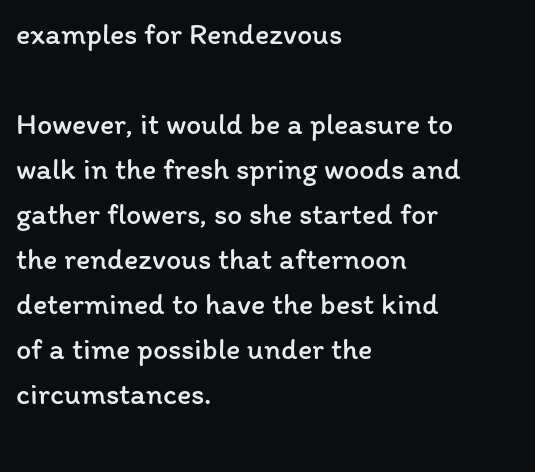examples for Rendezvous

However, it would be a pleasure to walk in the fresh spring woods and gather flowers, so she started for the rendezvous that afternoon determined to have the best kind of a time possible under the circumstances.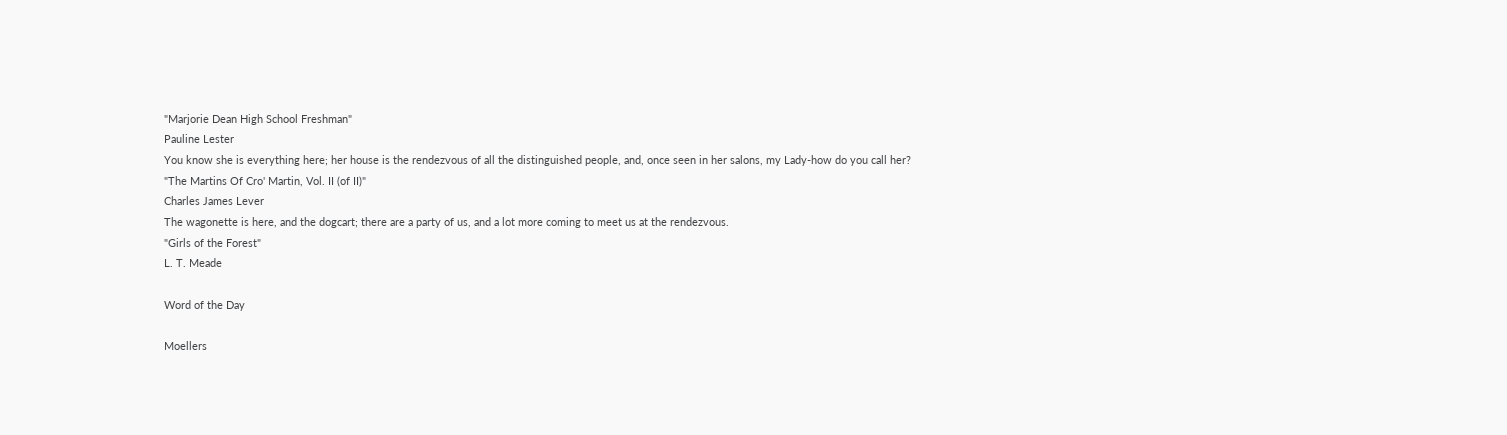"Marjorie Dean High School Freshman"
Pauline Lester
You know she is everything here; her house is the rendezvous of all the distinguished people, and, once seen in her salons, my Lady-how do you call her?
"The Martins Of Cro' Martin, Vol. II (of II)"
Charles James Lever
The wagonette is here, and the dogcart; there are a party of us, and a lot more coming to meet us at the rendezvous.
"Girls of the Forest"
L. T. Meade

Word of the Day

Moellers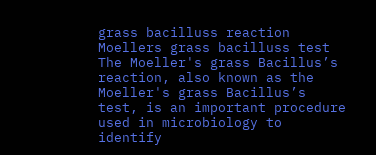grass bacilluss reaction Moellers grass bacilluss test
The Moeller's grass Bacillus’s reaction, also known as the Moeller's grass Bacillus’s test, is an important procedure used in microbiology to identify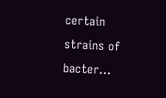certain strains of bacter...